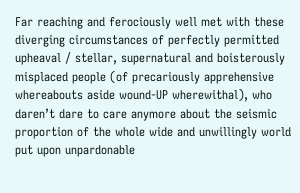Far reaching and ferociously well met with these diverging circumstances of perfectly permitted upheaval / stellar, supernatural and boisterously misplaced people (of precariously apprehensive whereabouts aside wound-UP wherewithal), who daren’t dare to care anymore about the seismic proportion of the whole wide and unwillingly world put upon unpardonable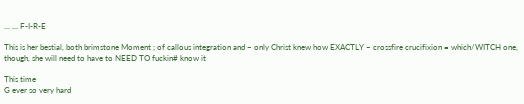… … F-I-R-E

This is her bestial, both brimstone Moment ; of callous integration and – only Christ knew how EXACTLY – crossfire crucifixion = which/WITCH one, though, she will need to have to NEED TO fuckin# know it

This time
G ever so very hard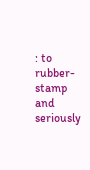: to rubber-stamp and seriously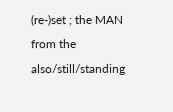(re-)set ; the MAN from the also/still/standing